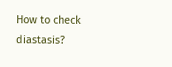How to check diastasis?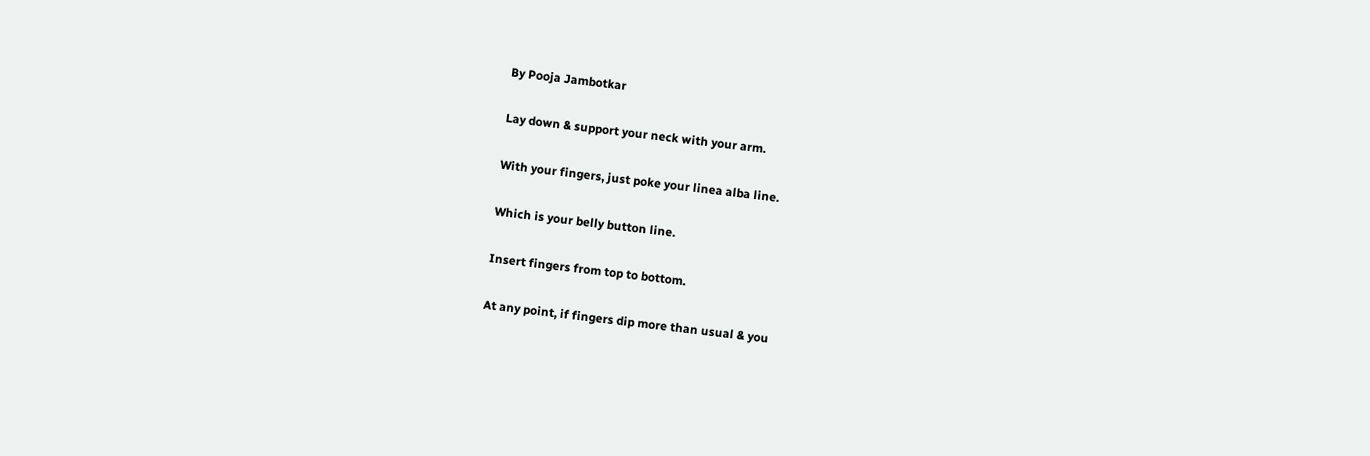By Pooja Jambotkar

Lay down & support your neck with your arm.

With your fingers, just poke your linea alba line.

Which is your belly button line.

Insert fingers from top to bottom.

At any point, if fingers dip more than usual & you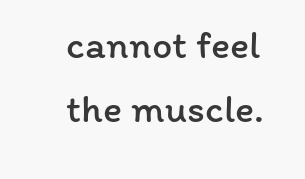cannot feel the muscle.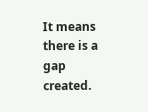It means there is a gap created.